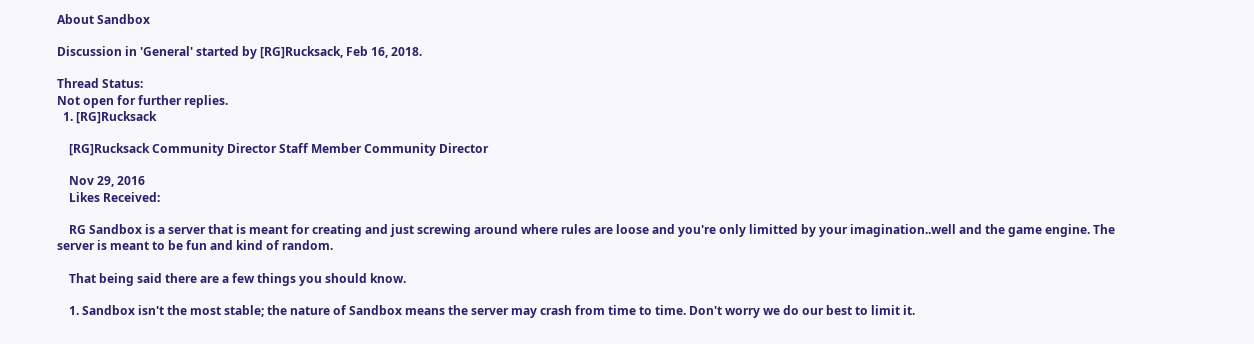About Sandbox

Discussion in 'General' started by [RG]Rucksack, Feb 16, 2018.

Thread Status:
Not open for further replies.
  1. [RG]Rucksack

    [RG]Rucksack Community Director Staff Member Community Director

    Nov 29, 2016
    Likes Received:

    RG Sandbox is a server that is meant for creating and just screwing around where rules are loose and you're only limitted by your imagination..well and the game engine. The server is meant to be fun and kind of random.

    That being said there are a few things you should know.

    1. Sandbox isn't the most stable; the nature of Sandbox means the server may crash from time to time. Don't worry we do our best to limit it.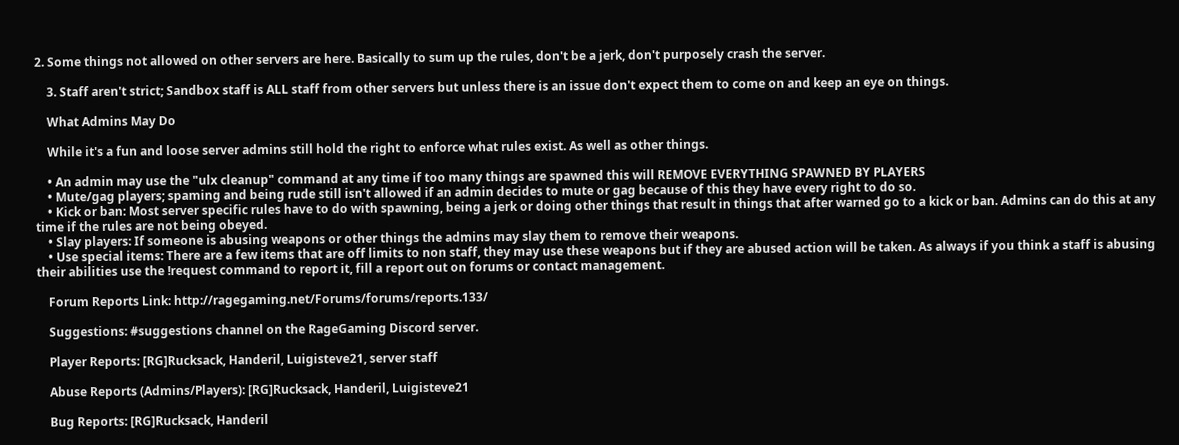2. Some things not allowed on other servers are here. Basically to sum up the rules, don't be a jerk, don't purposely crash the server.

    3. Staff aren't strict; Sandbox staff is ALL staff from other servers but unless there is an issue don't expect them to come on and keep an eye on things.

    What Admins May Do

    While it's a fun and loose server admins still hold the right to enforce what rules exist. As well as other things.

    • An admin may use the "ulx cleanup" command at any time if too many things are spawned this will REMOVE EVERYTHING SPAWNED BY PLAYERS
    • Mute/gag players; spaming and being rude still isn't allowed if an admin decides to mute or gag because of this they have every right to do so.
    • Kick or ban: Most server specific rules have to do with spawning, being a jerk or doing other things that result in things that after warned go to a kick or ban. Admins can do this at any time if the rules are not being obeyed.
    • Slay players: If someone is abusing weapons or other things the admins may slay them to remove their weapons.
    • Use special items: There are a few items that are off limits to non staff, they may use these weapons but if they are abused action will be taken. As always if you think a staff is abusing their abilities use the !request command to report it, fill a report out on forums or contact management.

    Forum Reports Link: http://ragegaming.net/Forums/forums/reports.133/

    Suggestions: #suggestions channel on the RageGaming Discord server.

    Player Reports: [RG]Rucksack, Handeril, Luigisteve21, server staff

    Abuse Reports (Admins/Players): [RG]Rucksack, Handeril, Luigisteve21

    Bug Reports: [RG]Rucksack, Handeril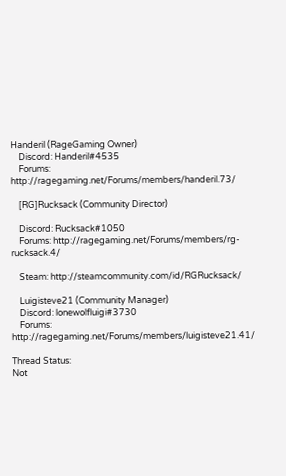Handeril (RageGaming Owner)
    Discord: Handeril#4535
    Forums: http://ragegaming.net/Forums/members/handeril.73/

    [RG]Rucksack (Community Director)

    Discord: Rucksack#1050
    Forums: http://ragegaming.net/Forums/members/rg-rucksack.4/

    Steam: http://steamcommunity.com/id/RGRucksack/

    Luigisteve21 (Community Manager)
    Discord: lonewolfluigi#3730
    Forums: http://ragegaming.net/Forums/members/luigisteve21.41/

Thread Status:
Not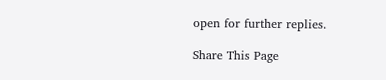open for further replies.

Share This Page